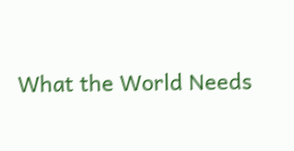What the World Needs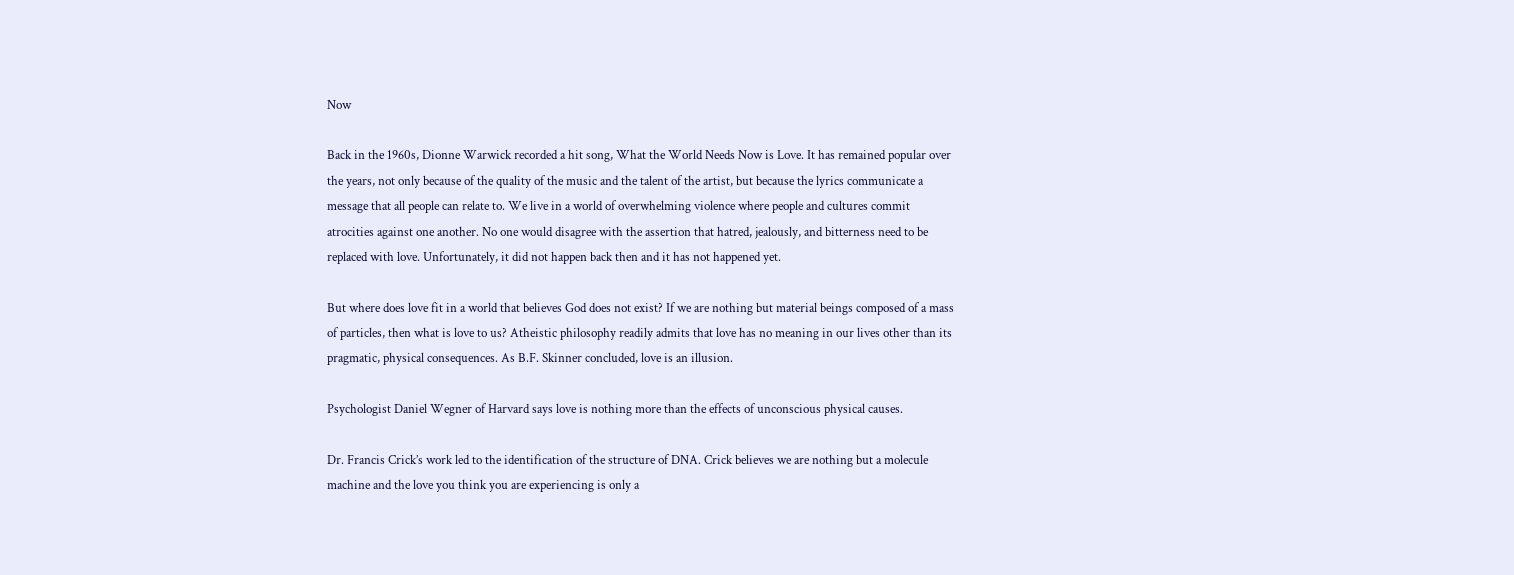Now

Back in the 1960s, Dionne Warwick recorded a hit song, What the World Needs Now is Love. It has remained popular over the years, not only because of the quality of the music and the talent of the artist, but because the lyrics communicate a message that all people can relate to. We live in a world of overwhelming violence where people and cultures commit atrocities against one another. No one would disagree with the assertion that hatred, jealously, and bitterness need to be replaced with love. Unfortunately, it did not happen back then and it has not happened yet.

But where does love fit in a world that believes God does not exist? If we are nothing but material beings composed of a mass of particles, then what is love to us? Atheistic philosophy readily admits that love has no meaning in our lives other than its pragmatic, physical consequences. As B.F. Skinner concluded, love is an illusion.

Psychologist Daniel Wegner of Harvard says love is nothing more than the effects of unconscious physical causes.

Dr. Francis Crick’s work led to the identification of the structure of DNA. Crick believes we are nothing but a molecule machine and the love you think you are experiencing is only a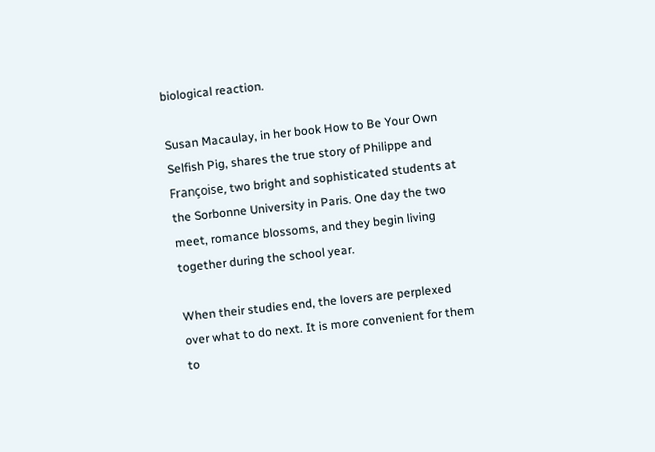biological reaction.

Susan Macaulay, in her book How to Be Your Own Selfish Pig, shares the true story of Philippe and Françoise, two bright and sophisticated students at the Sorbonne University in Paris. One day the two meet, romance blossoms, and they begin living together during the school year.

When their studies end, the lovers are perplexed over what to do next. It is more convenient for them to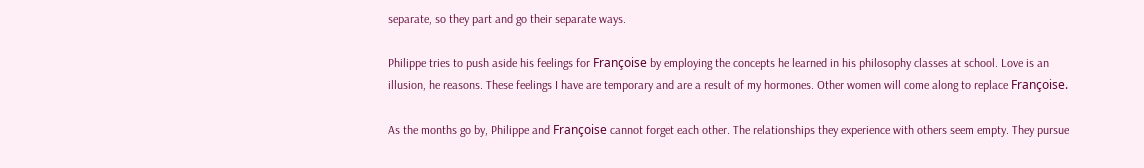separate, so they part and go their separate ways.

Philippe tries to push aside his feelings for Françoise by employing the concepts he learned in his philosophy classes at school. Love is an illusion, he reasons. These feelings I have are temporary and are a result of my hormones. Other women will come along to replace Françoise.

As the months go by, Philippe and Françoise cannot forget each other. The relationships they experience with others seem empty. They pursue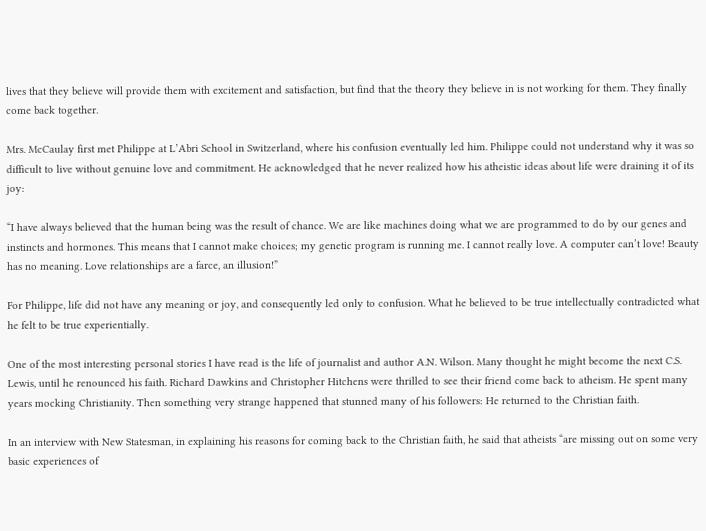lives that they believe will provide them with excitement and satisfaction, but find that the theory they believe in is not working for them. They finally come back together.

Mrs. McCaulay first met Philippe at L’Abri School in Switzerland, where his confusion eventually led him. Philippe could not understand why it was so difficult to live without genuine love and commitment. He acknowledged that he never realized how his atheistic ideas about life were draining it of its joy:

“I have always believed that the human being was the result of chance. We are like machines doing what we are programmed to do by our genes and instincts and hormones. This means that I cannot make choices; my genetic program is running me. I cannot really love. A computer can’t love! Beauty has no meaning. Love relationships are a farce, an illusion!”

For Philippe, life did not have any meaning or joy, and consequently led only to confusion. What he believed to be true intellectually contradicted what he felt to be true experientially.

One of the most interesting personal stories I have read is the life of journalist and author A.N. Wilson. Many thought he might become the next C.S. Lewis, until he renounced his faith. Richard Dawkins and Christopher Hitchens were thrilled to see their friend come back to atheism. He spent many years mocking Christianity. Then something very strange happened that stunned many of his followers: He returned to the Christian faith.

In an interview with New Statesman, in explaining his reasons for coming back to the Christian faith, he said that atheists “are missing out on some very basic experiences of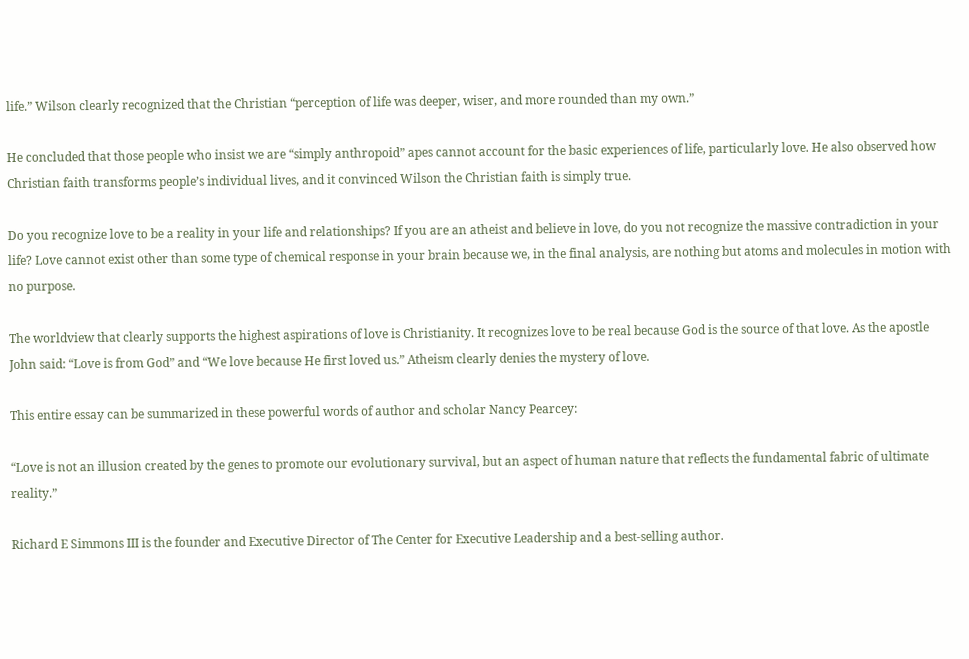life.” Wilson clearly recognized that the Christian “perception of life was deeper, wiser, and more rounded than my own.”

He concluded that those people who insist we are “simply anthropoid” apes cannot account for the basic experiences of life, particularly love. He also observed how Christian faith transforms people’s individual lives, and it convinced Wilson the Christian faith is simply true.

Do you recognize love to be a reality in your life and relationships? If you are an atheist and believe in love, do you not recognize the massive contradiction in your life? Love cannot exist other than some type of chemical response in your brain because we, in the final analysis, are nothing but atoms and molecules in motion with no purpose.

The worldview that clearly supports the highest aspirations of love is Christianity. It recognizes love to be real because God is the source of that love. As the apostle John said: “Love is from God” and “We love because He first loved us.” Atheism clearly denies the mystery of love.

This entire essay can be summarized in these powerful words of author and scholar Nancy Pearcey:

“Love is not an illusion created by the genes to promote our evolutionary survival, but an aspect of human nature that reflects the fundamental fabric of ultimate reality.”

Richard E Simmons III is the founder and Executive Director of The Center for Executive Leadership and a best-selling author.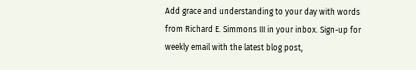Add grace and understanding to your day with words from Richard E. Simmons III in your inbox. Sign-up for weekly email with the latest blog post,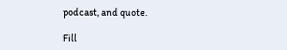podcast, and quote.

Fill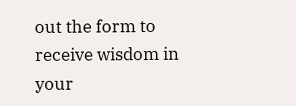out the form to receive wisdom in your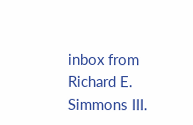inbox from Richard E. Simmons III.